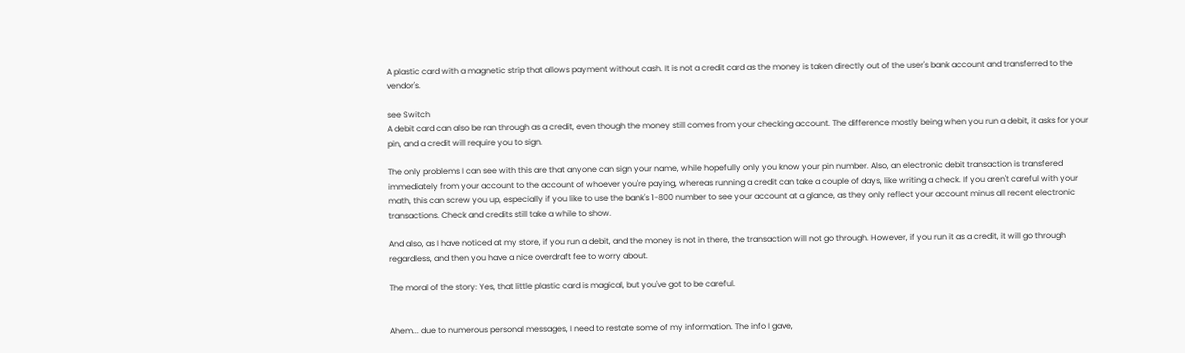A plastic card with a magnetic strip that allows payment without cash. It is not a credit card as the money is taken directly out of the user's bank account and transferred to the vendor's.

see Switch
A debit card can also be ran through as a credit, even though the money still comes from your checking account. The difference mostly being when you run a debit, it asks for your pin, and a credit will require you to sign.

The only problems I can see with this are that anyone can sign your name, while hopefully only you know your pin number. Also, an electronic debit transaction is transfered immediately from your account to the account of whoever you're paying, whereas running a credit can take a couple of days, like writing a check. If you aren't careful with your math, this can screw you up, especially if you like to use the bank's 1-800 number to see your account at a glance, as they only reflect your account minus all recent electronic transactions. Check and credits still take a while to show.

And also, as I have noticed at my store, if you run a debit, and the money is not in there, the transaction will not go through. However, if you run it as a credit, it will go through regardless, and then you have a nice overdraft fee to worry about.

The moral of the story: Yes, that little plastic card is magical, but you've got to be careful.


Ahem... due to numerous personal messages, I need to restate some of my information. The info I gave,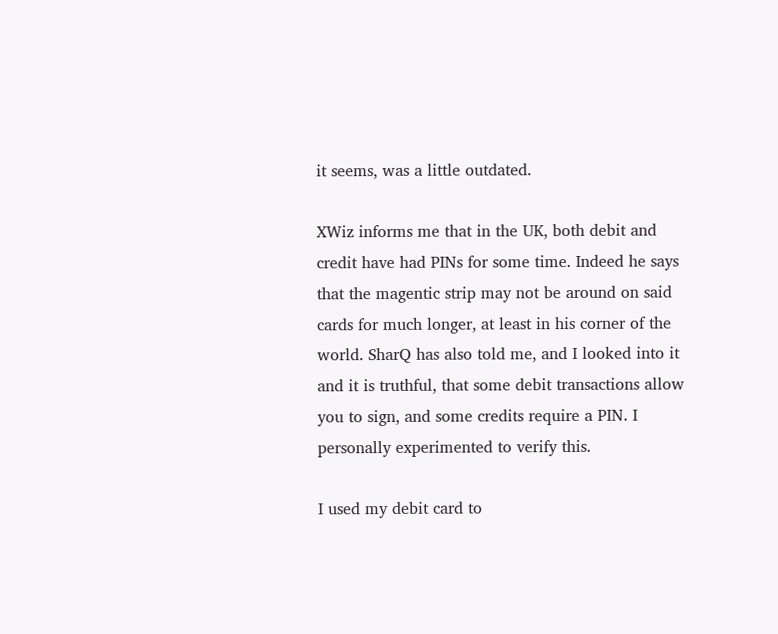it seems, was a little outdated.

XWiz informs me that in the UK, both debit and credit have had PINs for some time. Indeed he says that the magentic strip may not be around on said cards for much longer, at least in his corner of the world. SharQ has also told me, and I looked into it and it is truthful, that some debit transactions allow you to sign, and some credits require a PIN. I personally experimented to verify this.

I used my debit card to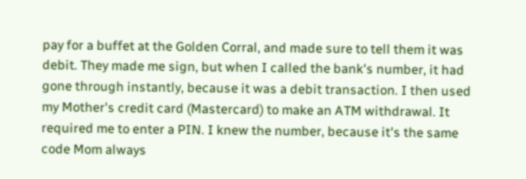pay for a buffet at the Golden Corral, and made sure to tell them it was debit. They made me sign, but when I called the bank's number, it had gone through instantly, because it was a debit transaction. I then used my Mother's credit card (Mastercard) to make an ATM withdrawal. It required me to enter a PIN. I knew the number, because it's the same code Mom always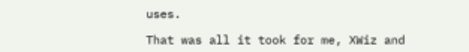uses.

That was all it took for me, XWiz and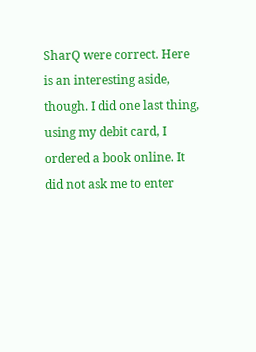SharQ were correct. Here is an interesting aside, though. I did one last thing, using my debit card, I ordered a book online. It did not ask me to enter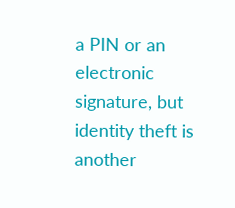a PIN or an electronic signature, but identity theft is another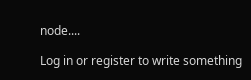node....

Log in or register to write something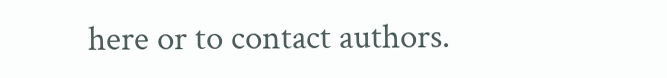here or to contact authors.